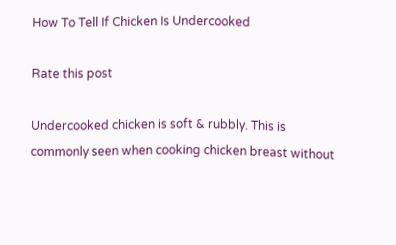How To Tell If Chicken Is Undercooked

Rate this post

Undercooked chicken is soft & rubbly. This is commonly seen when cooking chicken breast without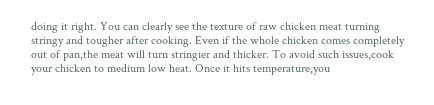doing it right. You can clearly see the texture of raw chicken meat turning stringy and tougher after cooking. Even if the whole chicken comes completely out of pan,the meat will turn stringier and thicker. To avoid such issues,cook your chicken to medium low heat. Once it hits temperature,you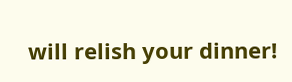will relish your dinner!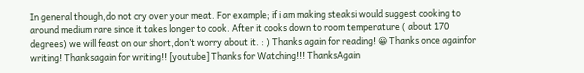In general though,do not cry over your meat. For example; if i am making steaksi would suggest cooking to around medium rare since it takes longer to cook. After it cooks down to room temperature ( about 170 degrees) we will feast on our short,don’t worry about it. : ) Thanks again for reading! 😀 Thanks once againfor writing! Thanksagain for writing!! [youtube] Thanks for Watching!!! ThanksAgain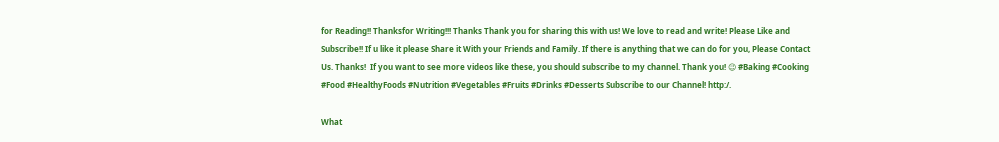for Reading!! Thanksfor Writing!!! Thanks Thank you for sharing this with us! We love to read and write! Please Like and Subscribe!! If u like it please Share it With your Friends and Family. If there is anything that we can do for you, Please Contact Us. Thanks!  If you want to see more videos like these, you should subscribe to my channel. Thank you! 😉 #Baking #Cooking #Food #HealthyFoods #Nutrition #Vegetables #Fruits #Drinks #Desserts Subscribe to our Channel! http:/.

What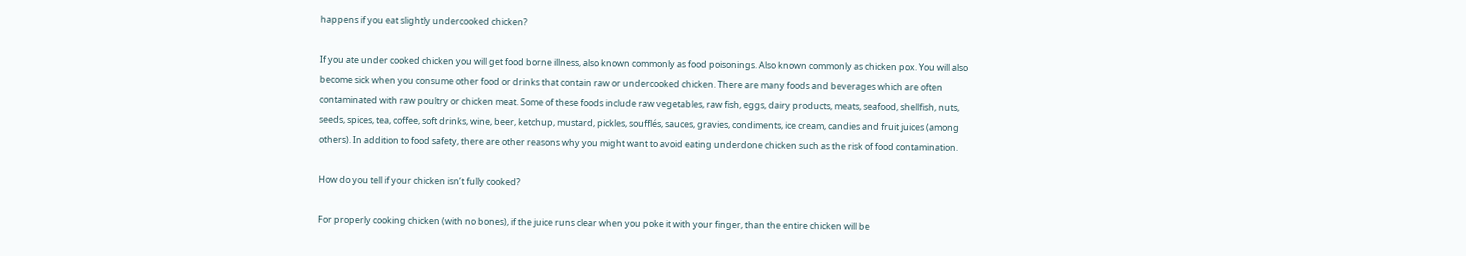happens if you eat slightly undercooked chicken?

If you ate under cooked chicken you will get food borne illness, also known commonly as food poisonings. Also known commonly as chicken pox. You will also become sick when you consume other food or drinks that contain raw or undercooked chicken. There are many foods and beverages which are often contaminated with raw poultry or chicken meat. Some of these foods include raw vegetables, raw fish, eggs, dairy products, meats, seafood, shellfish, nuts, seeds, spices, tea, coffee, soft drinks, wine, beer, ketchup, mustard, pickles, soufflés, sauces, gravies, condiments, ice cream, candies and fruit juices (among others). In addition to food safety, there are other reasons why you might want to avoid eating underdone chicken such as the risk of food contamination.

How do you tell if your chicken isn’t fully cooked?

For properly cooking chicken (with no bones), if the juice runs clear when you poke it with your finger, than the entire chicken will be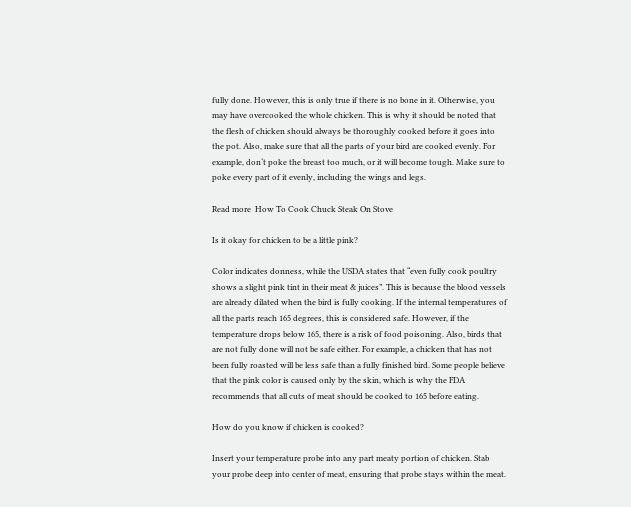fully done. However, this is only true if there is no bone in it. Otherwise, you may have overcooked the whole chicken. This is why it should be noted that the flesh of chicken should always be thoroughly cooked before it goes into the pot. Also, make sure that all the parts of your bird are cooked evenly. For example, don‘t poke the breast too much, or it will become tough. Make sure to poke every part of it evenly, including the wings and legs.

Read more  How To Cook Chuck Steak On Stove

Is it okay for chicken to be a little pink?

Color indicates donness, while the USDA states that “even fully cook poultry shows a slight pink tint in their meat & juices”. This is because the blood vessels are already dilated when the bird is fully cooking. If the internal temperatures of all the parts reach 165 degrees, this is considered safe. However, if the temperature drops below 165, there is a risk of food poisoning. Also, birds that are not fully done will not be safe either. For example, a chicken that has not been fully roasted will be less safe than a fully finished bird. Some people believe that the pink color is caused only by the skin, which is why the FDA recommends that all cuts of meat should be cooked to 165 before eating.

How do you know if chicken is cooked?

Insert your temperature probe into any part meaty portion of chicken. Stab your probe deep into center of meat, ensuring that probe stays within the meat.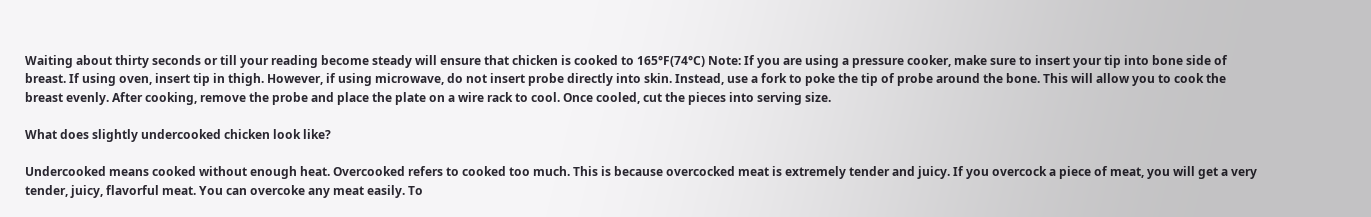Waiting about thirty seconds or till your reading become steady will ensure that chicken is cooked to 165°F(74°C) Note: If you are using a pressure cooker, make sure to insert your tip into bone side of breast. If using oven, insert tip in thigh. However, if using microwave, do not insert probe directly into skin. Instead, use a fork to poke the tip of probe around the bone. This will allow you to cook the breast evenly. After cooking, remove the probe and place the plate on a wire rack to cool. Once cooled, cut the pieces into serving size.

What does slightly undercooked chicken look like?

Undercooked means cooked without enough heat. Overcooked refers to cooked too much. This is because overcocked meat is extremely tender and juicy. If you overcock a piece of meat, you will get a very tender, juicy, flavorful meat. You can overcoke any meat easily. To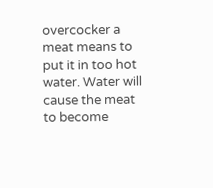overcocker a meat means to put it in too hot water. Water will cause the meat to become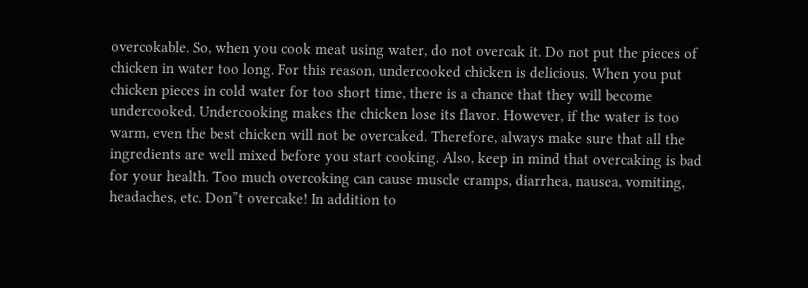overcokable. So, when you cook meat using water, do not overcak it. Do not put the pieces of chicken in water too long. For this reason, undercooked chicken is delicious. When you put chicken pieces in cold water for too short time, there is a chance that they will become undercooked. Undercooking makes the chicken lose its flavor. However, if the water is too warm, even the best chicken will not be overcaked. Therefore, always make sure that all the ingredients are well mixed before you start cooking. Also, keep in mind that overcaking is bad for your health. Too much overcoking can cause muscle cramps, diarrhea, nausea, vomiting, headaches, etc. Don”t overcake! In addition to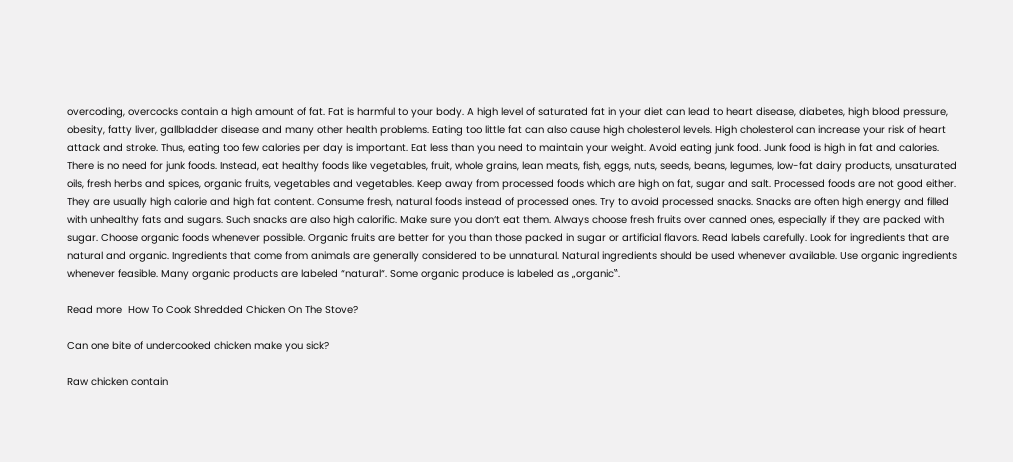overcoding, overcocks contain a high amount of fat. Fat is harmful to your body. A high level of saturated fat in your diet can lead to heart disease, diabetes, high blood pressure, obesity, fatty liver, gallbladder disease and many other health problems. Eating too little fat can also cause high cholesterol levels. High cholesterol can increase your risk of heart attack and stroke. Thus, eating too few calories per day is important. Eat less than you need to maintain your weight. Avoid eating junk food. Junk food is high in fat and calories. There is no need for junk foods. Instead, eat healthy foods like vegetables, fruit, whole grains, lean meats, fish, eggs, nuts, seeds, beans, legumes, low-fat dairy products, unsaturated oils, fresh herbs and spices, organic fruits, vegetables and vegetables. Keep away from processed foods which are high on fat, sugar and salt. Processed foods are not good either. They are usually high calorie and high fat content. Consume fresh, natural foods instead of processed ones. Try to avoid processed snacks. Snacks are often high energy and filled with unhealthy fats and sugars. Such snacks are also high calorific. Make sure you don‘t eat them. Always choose fresh fruits over canned ones, especially if they are packed with sugar. Choose organic foods whenever possible. Organic fruits are better for you than those packed in sugar or artificial flavors. Read labels carefully. Look for ingredients that are natural and organic. Ingredients that come from animals are generally considered to be unnatural. Natural ingredients should be used whenever available. Use organic ingredients whenever feasible. Many organic products are labeled “natural“. Some organic produce is labeled as „organic‟.

Read more  How To Cook Shredded Chicken On The Stove?

Can one bite of undercooked chicken make you sick?

Raw chicken contain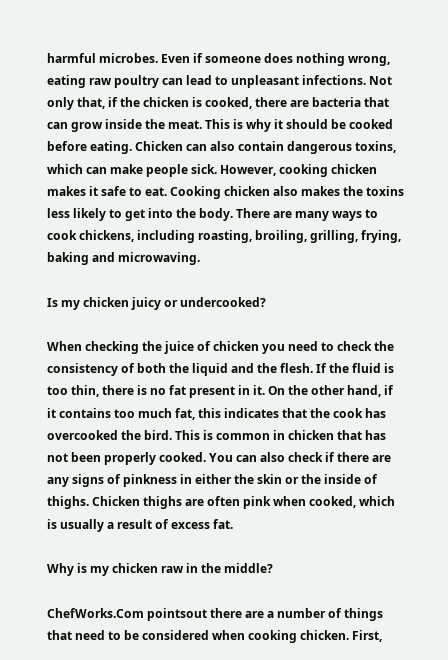harmful microbes. Even if someone does nothing wrong, eating raw poultry can lead to unpleasant infections. Not only that, if the chicken is cooked, there are bacteria that can grow inside the meat. This is why it should be cooked before eating. Chicken can also contain dangerous toxins, which can make people sick. However, cooking chicken makes it safe to eat. Cooking chicken also makes the toxins less likely to get into the body. There are many ways to cook chickens, including roasting, broiling, grilling, frying, baking and microwaving.

Is my chicken juicy or undercooked?

When checking the juice of chicken you need to check the consistency of both the liquid and the flesh. If the fluid is too thin, there is no fat present in it. On the other hand, if it contains too much fat, this indicates that the cook has overcooked the bird. This is common in chicken that has not been properly cooked. You can also check if there are any signs of pinkness in either the skin or the inside of thighs. Chicken thighs are often pink when cooked, which is usually a result of excess fat.

Why is my chicken raw in the middle?

ChefWorks.Com pointsout there are a number of things that need to be considered when cooking chicken. First,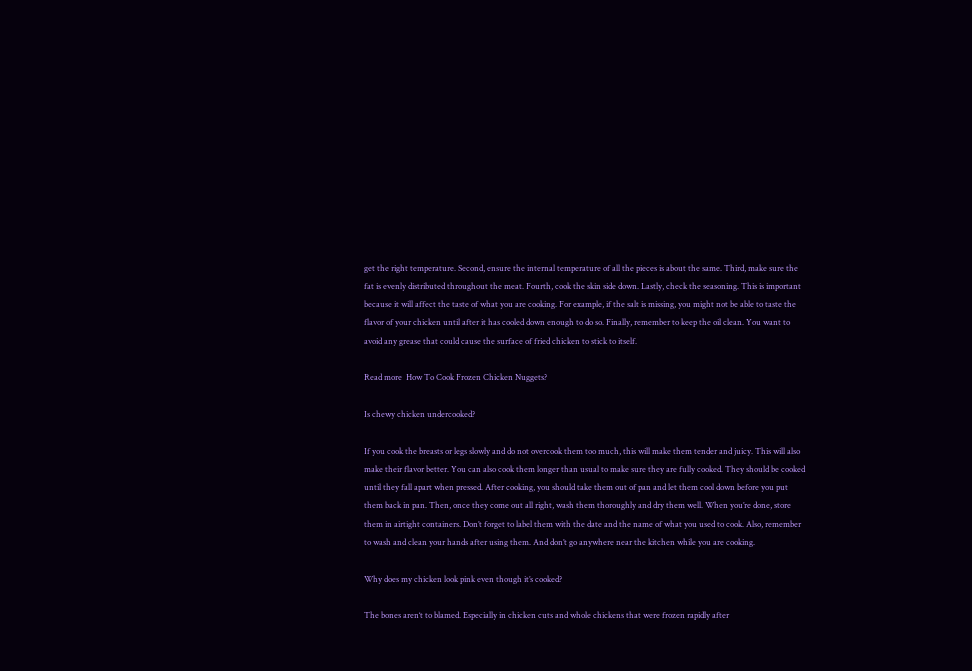get the right temperature. Second, ensure the internal temperature of all the pieces is about the same. Third, make sure the fat is evenly distributed throughout the meat. Fourth, cook the skin side down. Lastly, check the seasoning. This is important because it will affect the taste of what you are cooking. For example, if the salt is missing, you might not be able to taste the flavor of your chicken until after it has cooled down enough to do so. Finally, remember to keep the oil clean. You want to avoid any grease that could cause the surface of fried chicken to stick to itself.

Read more  How To Cook Frozen Chicken Nuggets?

Is chewy chicken undercooked?

If you cook the breasts or legs slowly and do not overcook them too much, this will make them tender and juicy. This will also make their flavor better. You can also cook them longer than usual to make sure they are fully cooked. They should be cooked until they fall apart when pressed. After cooking, you should take them out of pan and let them cool down before you put them back in pan. Then, once they come out all right, wash them thoroughly and dry them well. When you’re done, store them in airtight containers. Don’t forget to label them with the date and the name of what you used to cook. Also, remember to wash and clean your hands after using them. And don’t go anywhere near the kitchen while you are cooking.

Why does my chicken look pink even though it’s cooked?

The bones aren‘t to blamed. Especially in chicken cuts and whole chickens that were frozen rapidly after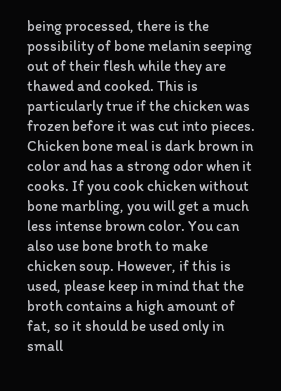being processed, there is the possibility of bone melanin seeping out of their flesh while they are thawed and cooked. This is particularly true if the chicken was frozen before it was cut into pieces. Chicken bone meal is dark brown in color and has a strong odor when it cooks. If you cook chicken without bone marbling, you will get a much less intense brown color. You can also use bone broth to make chicken soup. However, if this is used, please keep in mind that the broth contains a high amount of fat, so it should be used only in small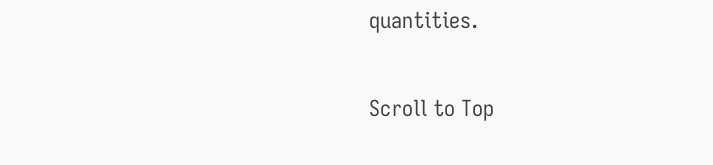quantities.

Scroll to Top